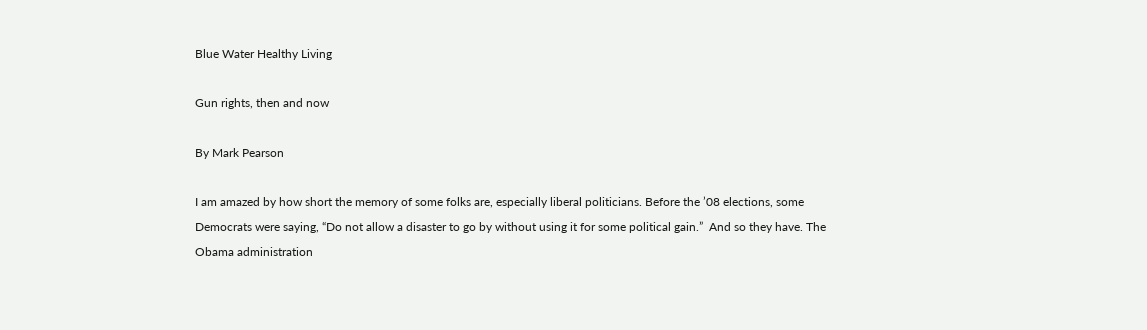Blue Water Healthy Living

Gun rights, then and now

By Mark Pearson

I am amazed by how short the memory of some folks are, especially liberal politicians. Before the ’08 elections, some Democrats were saying, “Do not allow a disaster to go by without using it for some political gain.”  And so they have. The Obama administration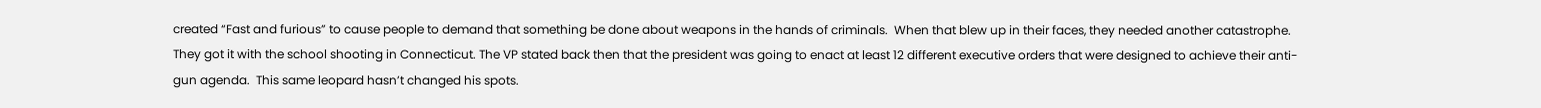created “Fast and furious” to cause people to demand that something be done about weapons in the hands of criminals.  When that blew up in their faces, they needed another catastrophe. They got it with the school shooting in Connecticut. The VP stated back then that the president was going to enact at least 12 different executive orders that were designed to achieve their anti-gun agenda.  This same leopard hasn’t changed his spots.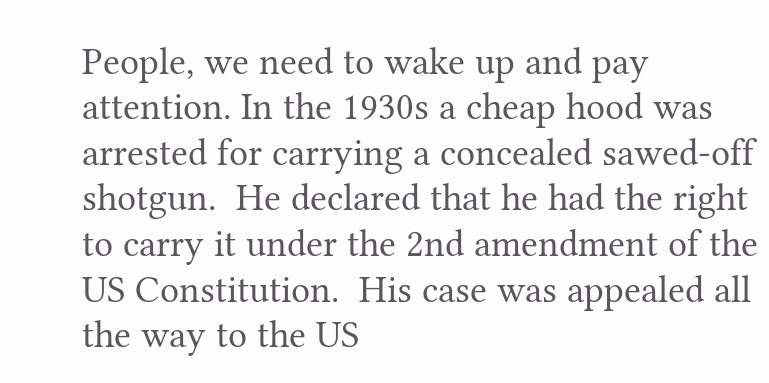People, we need to wake up and pay attention. In the 1930s a cheap hood was arrested for carrying a concealed sawed-off shotgun.  He declared that he had the right to carry it under the 2nd amendment of the US Constitution.  His case was appealed all the way to the US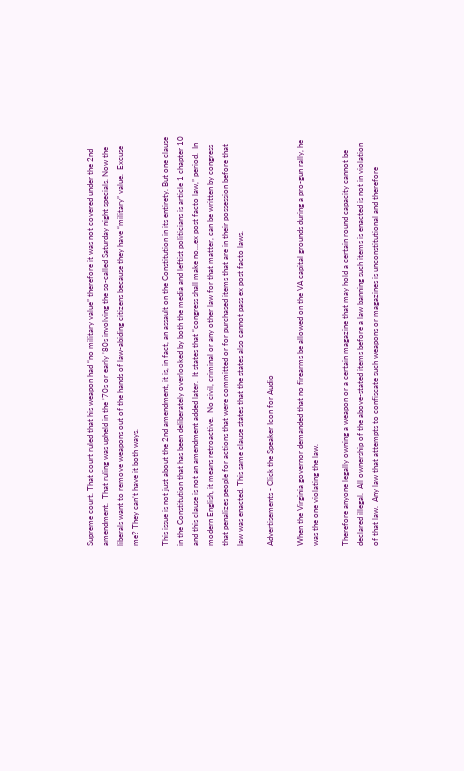Supreme court. That court ruled that his weapon had “no military value” therefore it was not covered under the 2nd amendment.  That ruling was upheld in the ’70s or early ’80s involving the so-called Saturday night specials. Now the liberals want to remove weapons out of the hands of law-abiding citizens because they have “military” value.  Excuse me? They can’t have it both ways.

This issue is not just about the 2nd amendment, it is, in fact, an assault on the Constitution in its entirety. But one clause in the Constitution that has been deliberately overlooked by both the media and leftist politicians is article 1 chapter 10 and this clause is not an amendment added later.  It states that “congress shall make no…ex post facto law,” period.  In modern English, it means retroactive.  No civil, criminal or any other law for that matter, can be written by congress that penalizes people for actions that were committed or for purchased items that are in their possession before that law was enacted. This same clause states that the states also cannot pass ex post facto laws.

Advertisements - Click the Speaker Icon for Audio

When the Virginia governor demanded that no firearms be allowed on the VA capital grounds during a pro-gun rally, he was the one violating the law.

Therefore anyone legally owning a weapon or a certain magazine that may hold a certain round capacity cannot be declared illegal.  All ownership of the above-stated items before a law banning such items is enacted is not in violation of that law.  Any law that attempts to confiscate such weapons or magazines is unconstitutional and therefore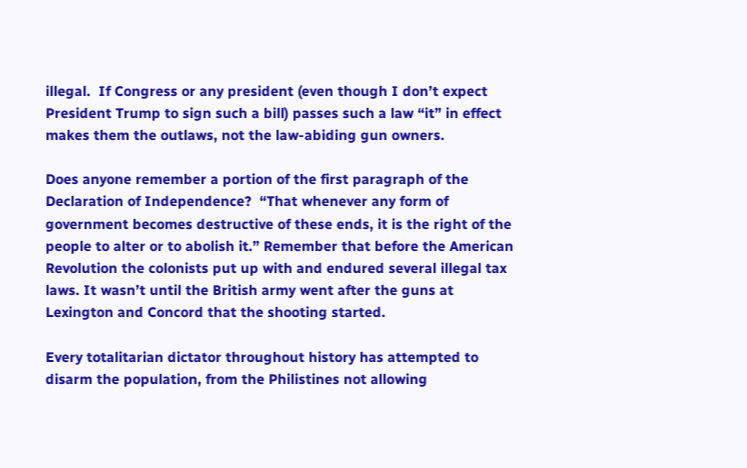illegal.  If Congress or any president (even though I don’t expect President Trump to sign such a bill) passes such a law “it” in effect makes them the outlaws, not the law-abiding gun owners.

Does anyone remember a portion of the first paragraph of the Declaration of Independence?  “That whenever any form of government becomes destructive of these ends, it is the right of the people to alter or to abolish it.” Remember that before the American Revolution the colonists put up with and endured several illegal tax laws. It wasn’t until the British army went after the guns at Lexington and Concord that the shooting started.

Every totalitarian dictator throughout history has attempted to disarm the population, from the Philistines not allowing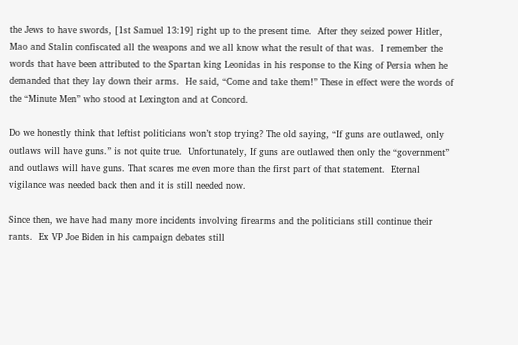the Jews to have swords, [1st Samuel 13:19] right up to the present time.  After they seized power Hitler, Mao and Stalin confiscated all the weapons and we all know what the result of that was.  I remember the words that have been attributed to the Spartan king Leonidas in his response to the King of Persia when he demanded that they lay down their arms.  He said, “Come and take them!” These in effect were the words of the “Minute Men” who stood at Lexington and at Concord.

Do we honestly think that leftist politicians won’t stop trying? The old saying, “If guns are outlawed, only outlaws will have guns.” is not quite true.  Unfortunately, If guns are outlawed then only the “government” and outlaws will have guns. That scares me even more than the first part of that statement.  Eternal vigilance was needed back then and it is still needed now.

Since then, we have had many more incidents involving firearms and the politicians still continue their rants.  Ex VP Joe Biden in his campaign debates still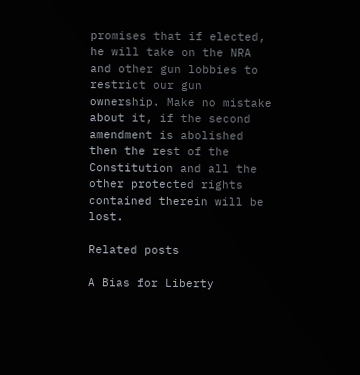promises that if elected, he will take on the NRA and other gun lobbies to restrict our gun ownership. Make no mistake about it, if the second amendment is abolished then the rest of the Constitution and all the other protected rights contained therein will be lost.

Related posts

A Bias for Liberty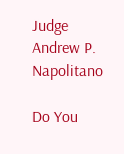Judge Andrew P. Napolitano

Do You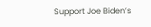Support Joe Biden’s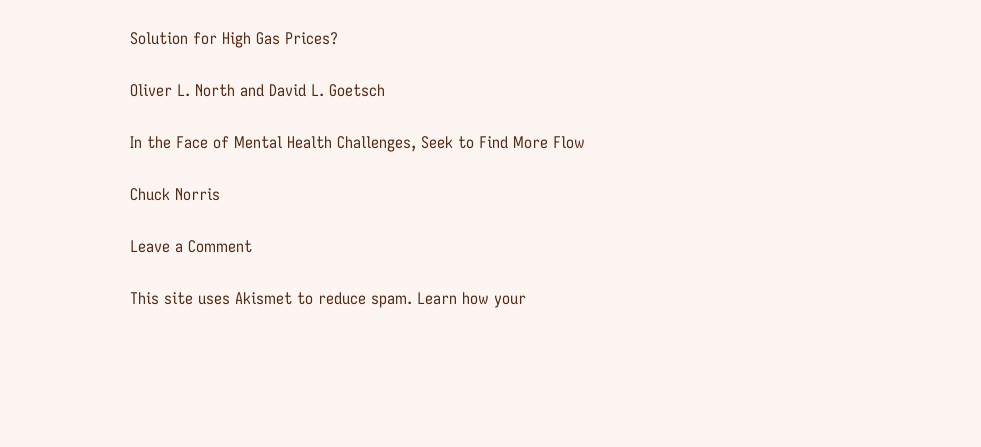Solution for High Gas Prices?

Oliver L. North and David L. Goetsch

In the Face of Mental Health Challenges, Seek to Find More Flow

Chuck Norris

Leave a Comment

This site uses Akismet to reduce spam. Learn how your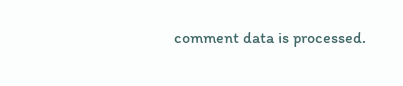comment data is processed.